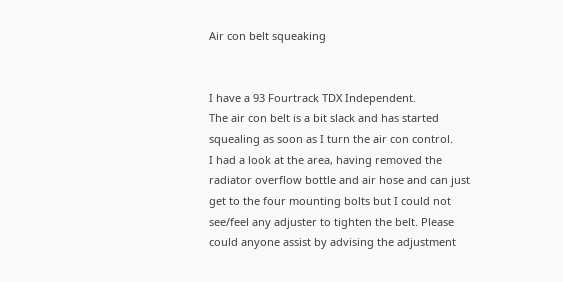Air con belt squeaking


I have a 93 Fourtrack TDX Independent.
The air con belt is a bit slack and has started squealing as soon as I turn the air con control.
I had a look at the area, having removed the radiator overflow bottle and air hose and can just get to the four mounting bolts but I could not see/feel any adjuster to tighten the belt. Please could anyone assist by advising the adjustment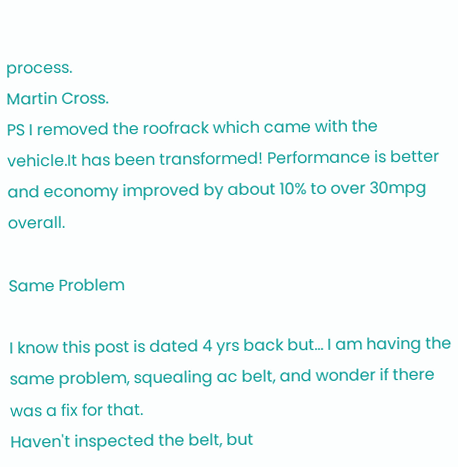process.
Martin Cross.
PS I removed the roofrack which came with the vehicle.It has been transformed! Performance is better and economy improved by about 10% to over 30mpg overall.

Same Problem

I know this post is dated 4 yrs back but... I am having the same problem, squealing ac belt, and wonder if there was a fix for that.
Haven't inspected the belt, but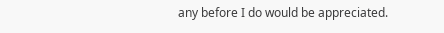any before I do would be appreciated.